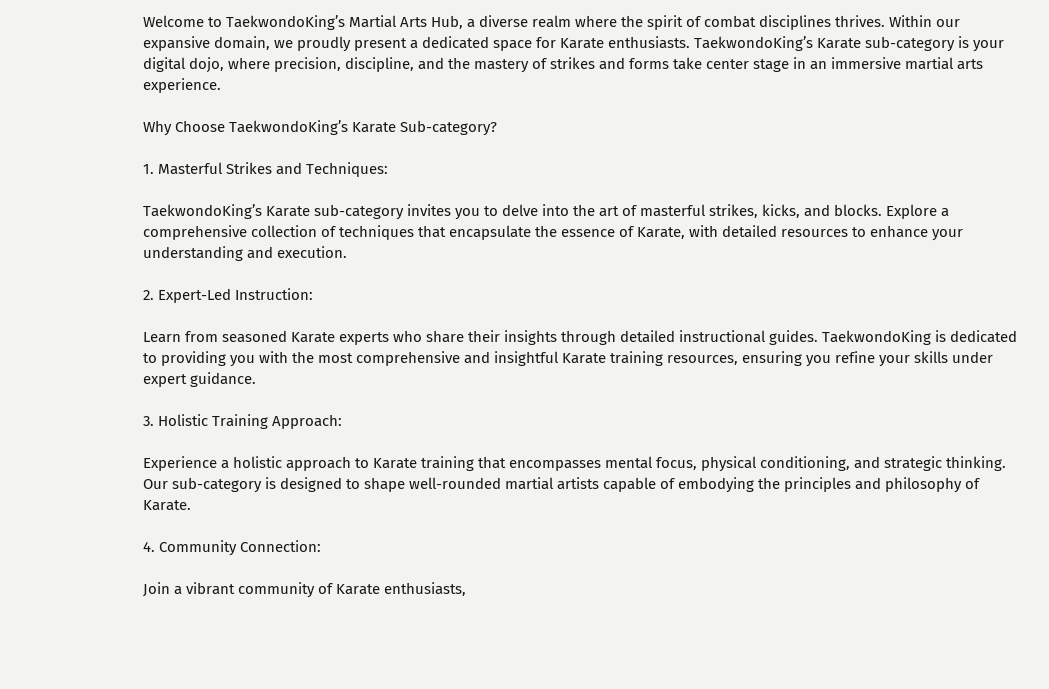Welcome to TaekwondoKing’s Martial Arts Hub, a diverse realm where the spirit of combat disciplines thrives. Within our expansive domain, we proudly present a dedicated space for Karate enthusiasts. TaekwondoKing’s Karate sub-category is your digital dojo, where precision, discipline, and the mastery of strikes and forms take center stage in an immersive martial arts experience.

Why Choose TaekwondoKing’s Karate Sub-category?

1. Masterful Strikes and Techniques:

TaekwondoKing’s Karate sub-category invites you to delve into the art of masterful strikes, kicks, and blocks. Explore a comprehensive collection of techniques that encapsulate the essence of Karate, with detailed resources to enhance your understanding and execution.

2. Expert-Led Instruction:

Learn from seasoned Karate experts who share their insights through detailed instructional guides. TaekwondoKing is dedicated to providing you with the most comprehensive and insightful Karate training resources, ensuring you refine your skills under expert guidance.

3. Holistic Training Approach:

Experience a holistic approach to Karate training that encompasses mental focus, physical conditioning, and strategic thinking. Our sub-category is designed to shape well-rounded martial artists capable of embodying the principles and philosophy of Karate.

4. Community Connection:

Join a vibrant community of Karate enthusiasts,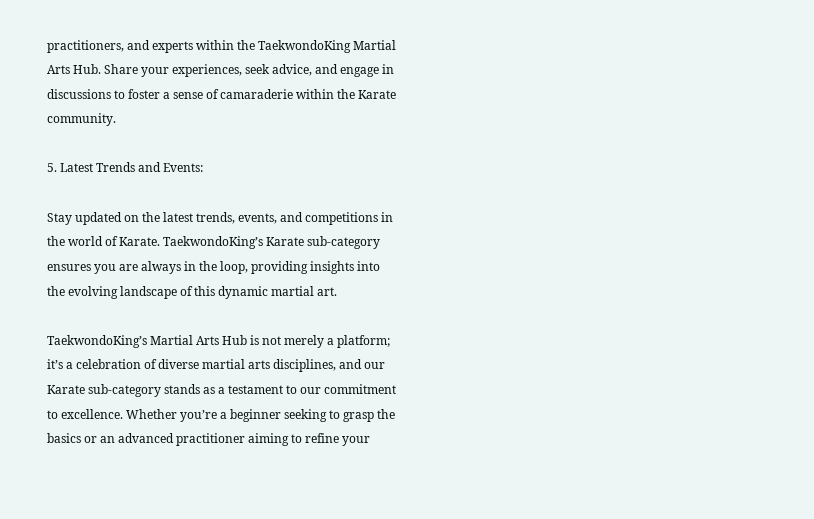practitioners, and experts within the TaekwondoKing Martial Arts Hub. Share your experiences, seek advice, and engage in discussions to foster a sense of camaraderie within the Karate community.

5. Latest Trends and Events:

Stay updated on the latest trends, events, and competitions in the world of Karate. TaekwondoKing’s Karate sub-category ensures you are always in the loop, providing insights into the evolving landscape of this dynamic martial art.

TaekwondoKing’s Martial Arts Hub is not merely a platform; it’s a celebration of diverse martial arts disciplines, and our Karate sub-category stands as a testament to our commitment to excellence. Whether you’re a beginner seeking to grasp the basics or an advanced practitioner aiming to refine your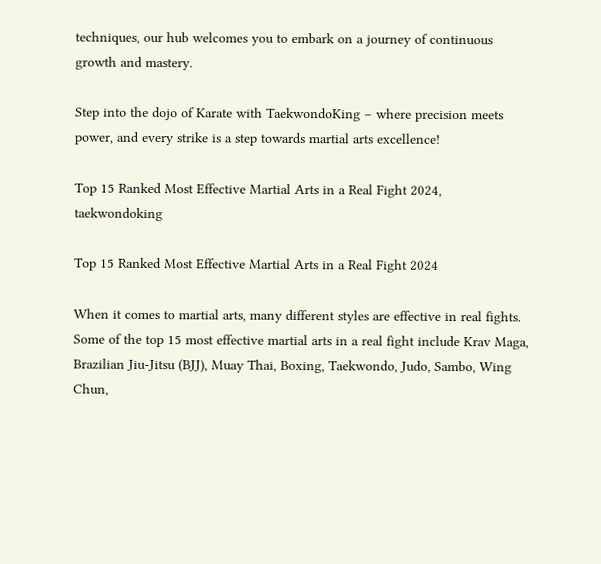techniques, our hub welcomes you to embark on a journey of continuous growth and mastery.

Step into the dojo of Karate with TaekwondoKing – where precision meets power, and every strike is a step towards martial arts excellence!

Top 15 Ranked Most Effective Martial Arts in a Real Fight 2024, taekwondoking

Top 15 Ranked Most Effective Martial Arts in a Real Fight 2024

When it comes to martial arts, many different styles are effective in real fights. Some of the top 15 most effective martial arts in a real fight include Krav Maga, Brazilian Jiu-Jitsu (BJJ), Muay Thai, Boxing, Taekwondo, Judo, Sambo, Wing Chun,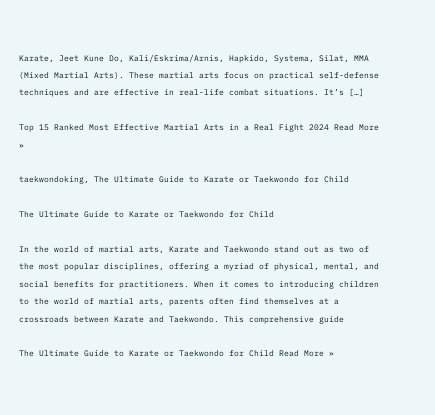Karate, Jeet Kune Do, Kali/Eskrima/Arnis, Hapkido, Systema, Silat, MMA (Mixed Martial Arts). These martial arts focus on practical self-defense techniques and are effective in real-life combat situations. It’s […]

Top 15 Ranked Most Effective Martial Arts in a Real Fight 2024 Read More »

taekwondoking, The Ultimate Guide to Karate or Taekwondo for Child

The Ultimate Guide to Karate or Taekwondo for Child

In the world of martial arts, Karate and Taekwondo stand out as two of the most popular disciplines, offering a myriad of physical, mental, and social benefits for practitioners. When it comes to introducing children to the world of martial arts, parents often find themselves at a crossroads between Karate and Taekwondo. This comprehensive guide

The Ultimate Guide to Karate or Taekwondo for Child Read More »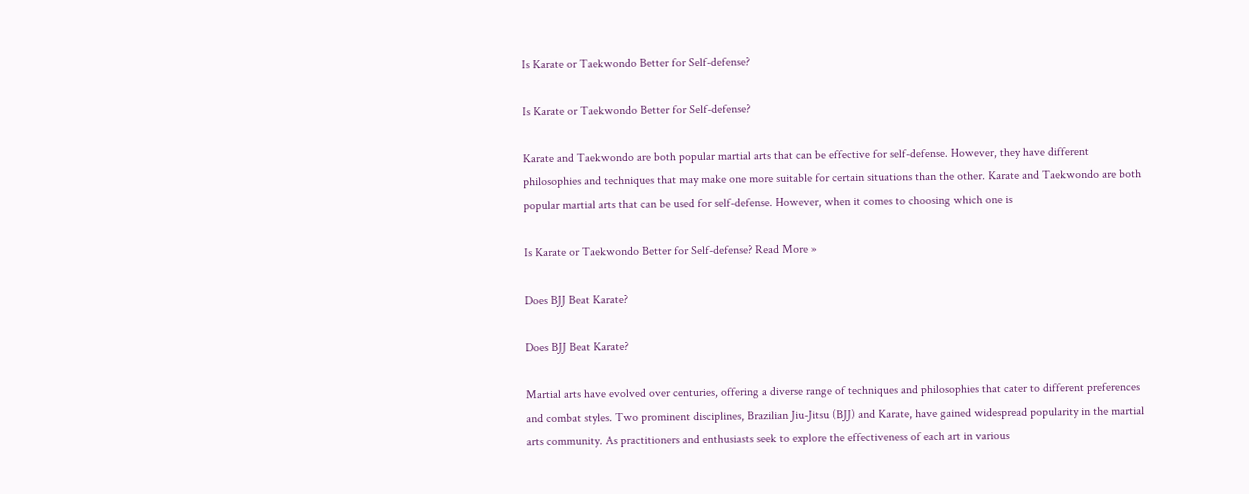Is Karate or Taekwondo Better for Self-defense?

Is Karate or Taekwondo Better for Self-defense?

Karate and Taekwondo are both popular martial arts that can be effective for self-defense. However, they have different philosophies and techniques that may make one more suitable for certain situations than the other. Karate and Taekwondo are both popular martial arts that can be used for self-defense. However, when it comes to choosing which one is

Is Karate or Taekwondo Better for Self-defense? Read More »

Does BJJ Beat Karate?

Does BJJ Beat Karate?

Martial arts have evolved over centuries, offering a diverse range of techniques and philosophies that cater to different preferences and combat styles. Two prominent disciplines, Brazilian Jiu-Jitsu (BJJ) and Karate, have gained widespread popularity in the martial arts community. As practitioners and enthusiasts seek to explore the effectiveness of each art in various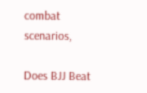combat scenarios,

Does BJJ Beat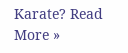Karate? Read More »